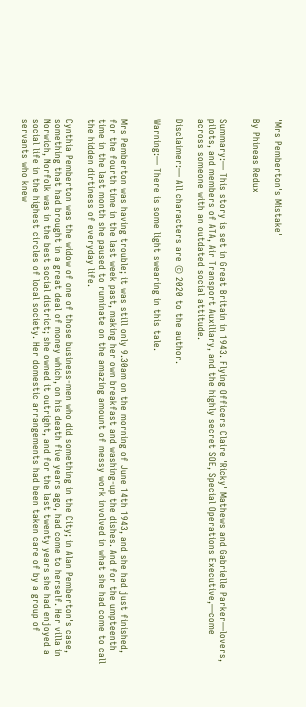'Mrs Pemberton's Mistake'

By Phineas Redux


Summary:— This story is set in Great Britain in 1943. Flying Officers Claire 'Ricky' Mathews and Gabrielle Parker—lovers, pilots, and members of ATA, Air Transport Auxiliary, and the highly secret SOE, Special Operations Executive,—come across someone with an outdated social attitude.

Disclaimer:— All characters are © 2020 to the author.

Warning:— There is some light swearing in this tale.


Mrs Pemberton was having trouble; it was still only 9.30am on the morning of June 14th 1943, and she had just finished, for the fourth time in the last week past, making her own breakfast and washing-up the dishes. And for the umpteenth time in the last month she paused to ruminate on the amazing amount of messy work involved in what she had come to call the hidden dirtiness of everyday life.

Cynthia Pemberton was the widow of one of those business-men who did something in the City; in Alan Pemberton's case, something that had brought in a great deal of money which, on his death five years ago, had come to herself. Her villa in Norwich, Norfolk was in the best social district; she owned it outright, and for the last twenty years she had enjoyed a social life in the highest circles of local society. Her domestic arrangements had been taken care of by a group of servants who knew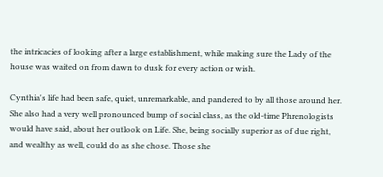the intricacies of looking after a large establishment, while making sure the Lady of the house was waited on from dawn to dusk for every action or wish.

Cynthia's life had been safe, quiet, unremarkable, and pandered to by all those around her. She also had a very well pronounced bump of social class, as the old-time Phrenologists would have said, about her outlook on Life. She, being socially superior as of due right, and wealthy as well, could do as she chose. Those she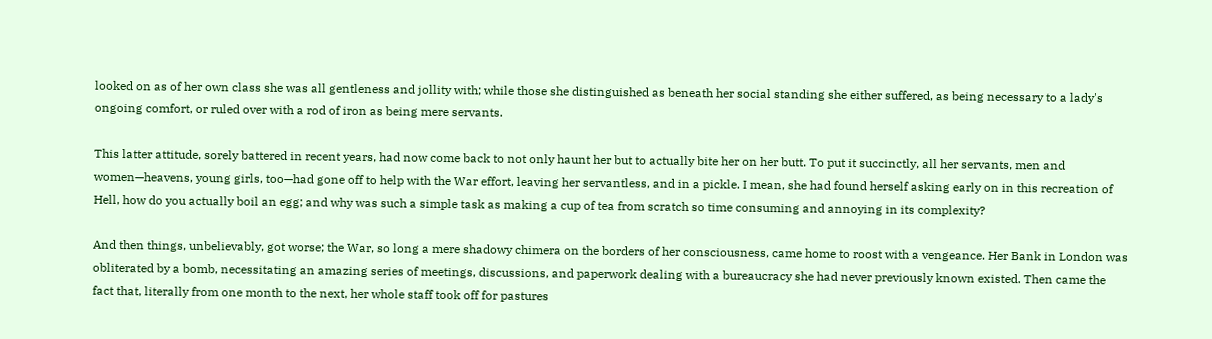looked on as of her own class she was all gentleness and jollity with; while those she distinguished as beneath her social standing she either suffered, as being necessary to a lady's ongoing comfort, or ruled over with a rod of iron as being mere servants.

This latter attitude, sorely battered in recent years, had now come back to not only haunt her but to actually bite her on her butt. To put it succinctly, all her servants, men and women—heavens, young girls, too—had gone off to help with the War effort, leaving her servantless, and in a pickle. I mean, she had found herself asking early on in this recreation of Hell, how do you actually boil an egg; and why was such a simple task as making a cup of tea from scratch so time consuming and annoying in its complexity?

And then things, unbelievably, got worse; the War, so long a mere shadowy chimera on the borders of her consciousness, came home to roost with a vengeance. Her Bank in London was obliterated by a bomb, necessitating an amazing series of meetings, discussions, and paperwork dealing with a bureaucracy she had never previously known existed. Then came the fact that, literally from one month to the next, her whole staff took off for pastures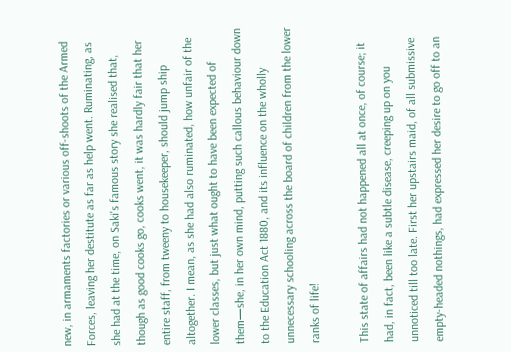new, in armaments factories or various off-shoots of the Armed Forces, leaving her destitute as far as help went. Ruminating, as she had at the time, on Saki's famous story she realised that, though as good cooks go, cooks went, it was hardly fair that her entire staff, from tweeny to housekeeper, should jump ship altogether. I mean, as she had also ruminated, how unfair of the lower classes, but just what ought to have been expected of them—she, in her own mind, putting such callous behaviour down to the Education Act 1880, and its influence on the wholly unnecessary schooling across the board of children from the lower ranks of life!

This state of affairs had not happened all at once, of course; it had, in fact, been like a subtle disease, creeping up on you unnoticed till too late. First her upstairs maid, of all submissive empty-headed nothings, had expressed her desire to go off to an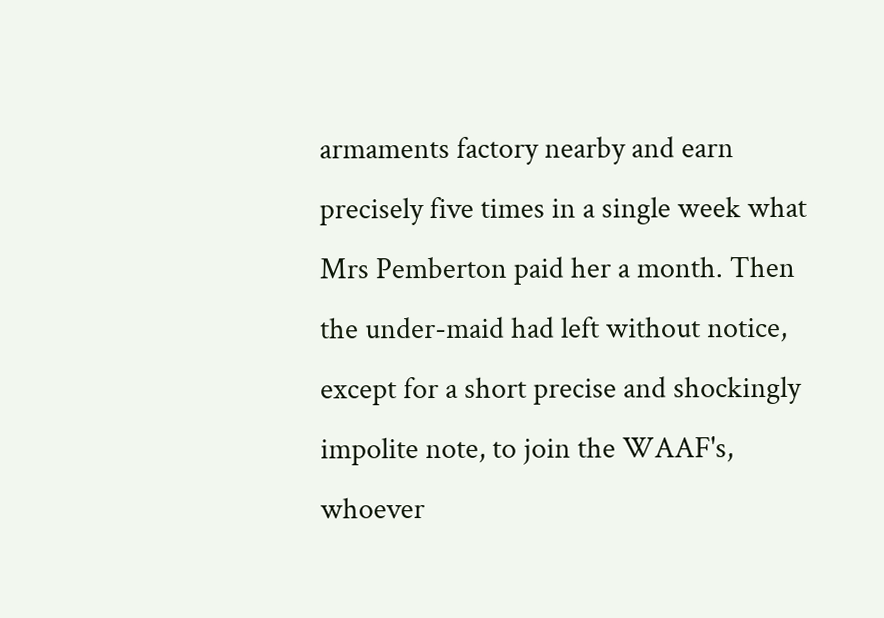armaments factory nearby and earn precisely five times in a single week what Mrs Pemberton paid her a month. Then the under-maid had left without notice, except for a short precise and shockingly impolite note, to join the WAAF's, whoever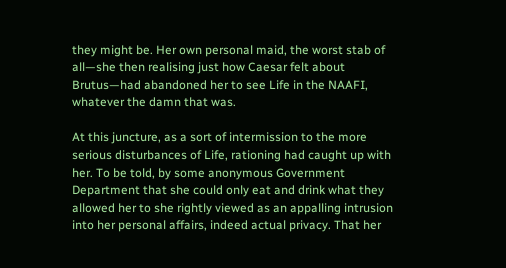they might be. Her own personal maid, the worst stab of all—she then realising just how Caesar felt about Brutus—had abandoned her to see Life in the NAAFI, whatever the damn that was.

At this juncture, as a sort of intermission to the more serious disturbances of Life, rationing had caught up with her. To be told, by some anonymous Government Department that she could only eat and drink what they allowed her to she rightly viewed as an appalling intrusion into her personal affairs, indeed actual privacy. That her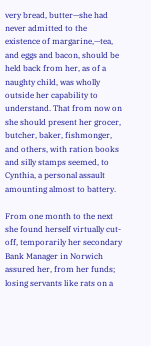very bread, butter—she had never admitted to the existence of margarine,—tea, and eggs and bacon, should be held back from her, as of a naughty child, was wholly outside her capability to understand. That from now on she should present her grocer, butcher, baker, fishmonger, and others, with ration books and silly stamps seemed, to Cynthia, a personal assault amounting almost to battery.

From one month to the next she found herself virtually cut-off, temporarily her secondary Bank Manager in Norwich assured her, from her funds; losing servants like rats on a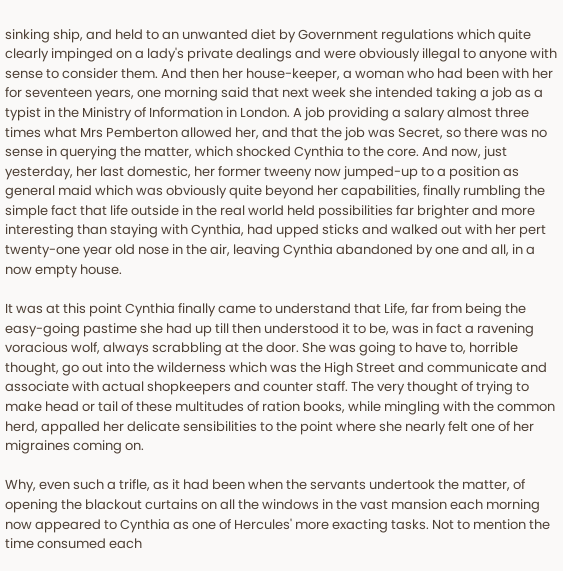sinking ship, and held to an unwanted diet by Government regulations which quite clearly impinged on a lady's private dealings and were obviously illegal to anyone with sense to consider them. And then her house-keeper, a woman who had been with her for seventeen years, one morning said that next week she intended taking a job as a typist in the Ministry of Information in London. A job providing a salary almost three times what Mrs Pemberton allowed her, and that the job was Secret, so there was no sense in querying the matter, which shocked Cynthia to the core. And now, just yesterday, her last domestic, her former tweeny now jumped-up to a position as general maid which was obviously quite beyond her capabilities, finally rumbling the simple fact that life outside in the real world held possibilities far brighter and more interesting than staying with Cynthia, had upped sticks and walked out with her pert twenty-one year old nose in the air, leaving Cynthia abandoned by one and all, in a now empty house.

It was at this point Cynthia finally came to understand that Life, far from being the easy-going pastime she had up till then understood it to be, was in fact a ravening voracious wolf, always scrabbling at the door. She was going to have to, horrible thought, go out into the wilderness which was the High Street and communicate and associate with actual shopkeepers and counter staff. The very thought of trying to make head or tail of these multitudes of ration books, while mingling with the common herd, appalled her delicate sensibilities to the point where she nearly felt one of her migraines coming on.

Why, even such a trifle, as it had been when the servants undertook the matter, of opening the blackout curtains on all the windows in the vast mansion each morning now appeared to Cynthia as one of Hercules' more exacting tasks. Not to mention the time consumed each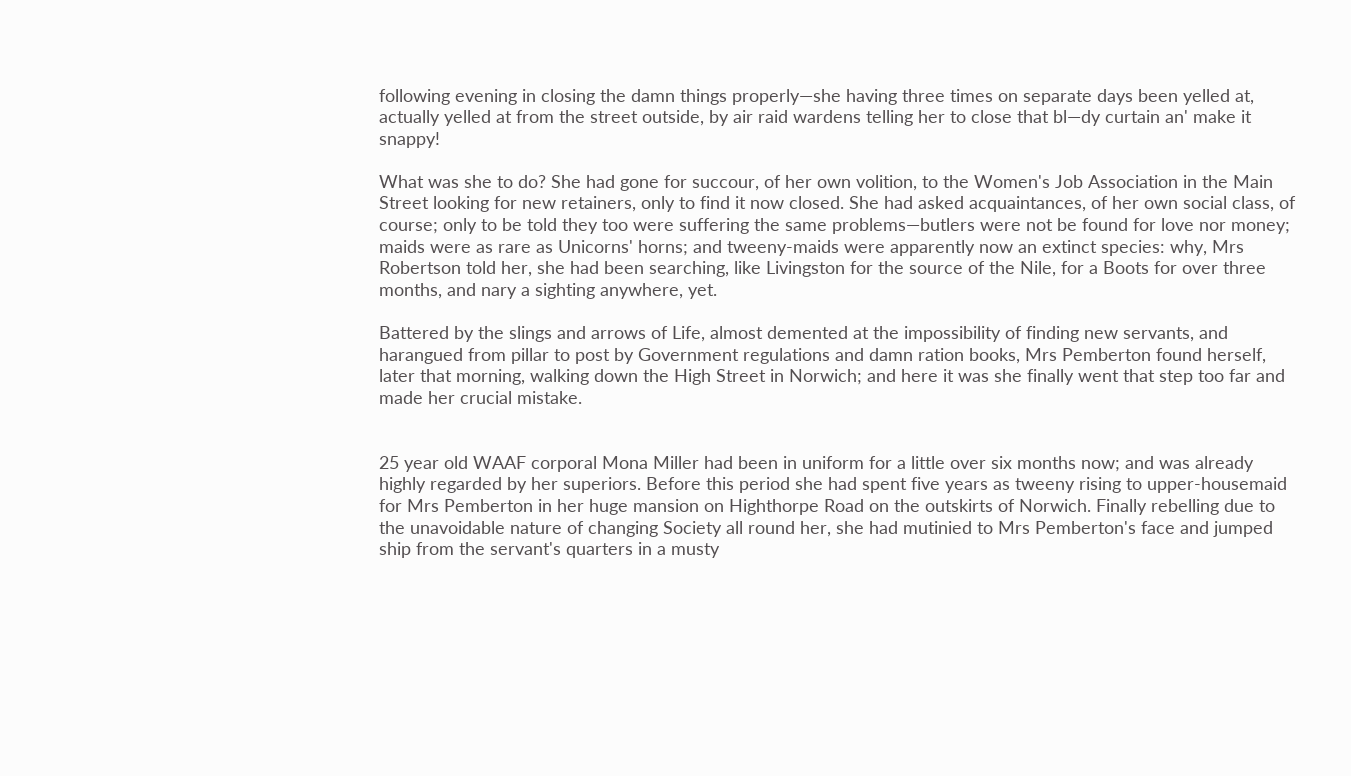following evening in closing the damn things properly—she having three times on separate days been yelled at, actually yelled at from the street outside, by air raid wardens telling her to close that bl—dy curtain an' make it snappy!

What was she to do? She had gone for succour, of her own volition, to the Women's Job Association in the Main Street looking for new retainers, only to find it now closed. She had asked acquaintances, of her own social class, of course; only to be told they too were suffering the same problems—butlers were not be found for love nor money; maids were as rare as Unicorns' horns; and tweeny-maids were apparently now an extinct species: why, Mrs Robertson told her, she had been searching, like Livingston for the source of the Nile, for a Boots for over three months, and nary a sighting anywhere, yet.

Battered by the slings and arrows of Life, almost demented at the impossibility of finding new servants, and harangued from pillar to post by Government regulations and damn ration books, Mrs Pemberton found herself, later that morning, walking down the High Street in Norwich; and here it was she finally went that step too far and made her crucial mistake.


25 year old WAAF corporal Mona Miller had been in uniform for a little over six months now; and was already highly regarded by her superiors. Before this period she had spent five years as tweeny rising to upper-housemaid for Mrs Pemberton in her huge mansion on Highthorpe Road on the outskirts of Norwich. Finally rebelling due to the unavoidable nature of changing Society all round her, she had mutinied to Mrs Pemberton's face and jumped ship from the servant's quarters in a musty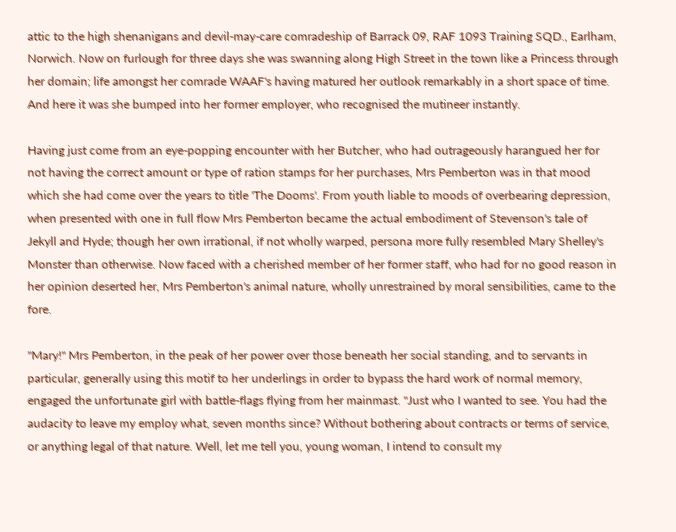attic to the high shenanigans and devil-may-care comradeship of Barrack 09, RAF 1093 Training SQD., Earlham, Norwich. Now on furlough for three days she was swanning along High Street in the town like a Princess through her domain; life amongst her comrade WAAF's having matured her outlook remarkably in a short space of time. And here it was she bumped into her former employer, who recognised the mutineer instantly.

Having just come from an eye-popping encounter with her Butcher, who had outrageously harangued her for not having the correct amount or type of ration stamps for her purchases, Mrs Pemberton was in that mood which she had come over the years to title 'The Dooms'. From youth liable to moods of overbearing depression, when presented with one in full flow Mrs Pemberton became the actual embodiment of Stevenson's tale of Jekyll and Hyde; though her own irrational, if not wholly warped, persona more fully resembled Mary Shelley's Monster than otherwise. Now faced with a cherished member of her former staff, who had for no good reason in her opinion deserted her, Mrs Pemberton's animal nature, wholly unrestrained by moral sensibilities, came to the fore.

"Mary!" Mrs Pemberton, in the peak of her power over those beneath her social standing, and to servants in particular, generally using this motif to her underlings in order to bypass the hard work of normal memory, engaged the unfortunate girl with battle-flags flying from her mainmast. "Just who I wanted to see. You had the audacity to leave my employ what, seven months since? Without bothering about contracts or terms of service, or anything legal of that nature. Well, let me tell you, young woman, I intend to consult my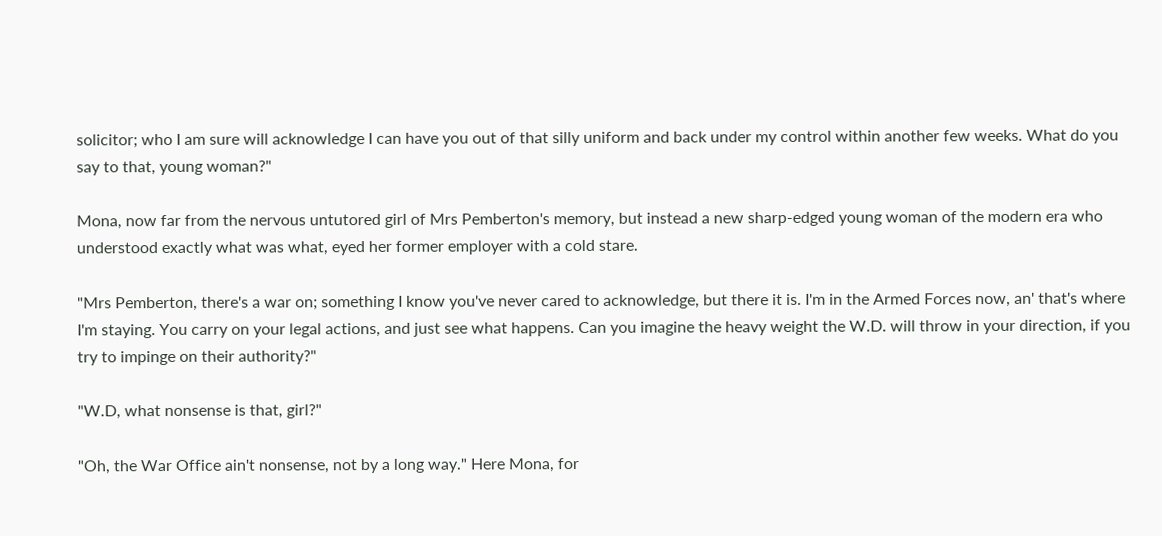solicitor; who I am sure will acknowledge I can have you out of that silly uniform and back under my control within another few weeks. What do you say to that, young woman?"

Mona, now far from the nervous untutored girl of Mrs Pemberton's memory, but instead a new sharp-edged young woman of the modern era who understood exactly what was what, eyed her former employer with a cold stare.

"Mrs Pemberton, there's a war on; something I know you've never cared to acknowledge, but there it is. I'm in the Armed Forces now, an' that's where I'm staying. You carry on your legal actions, and just see what happens. Can you imagine the heavy weight the W.D. will throw in your direction, if you try to impinge on their authority?"

"W.D, what nonsense is that, girl?"

"Oh, the War Office ain't nonsense, not by a long way." Here Mona, for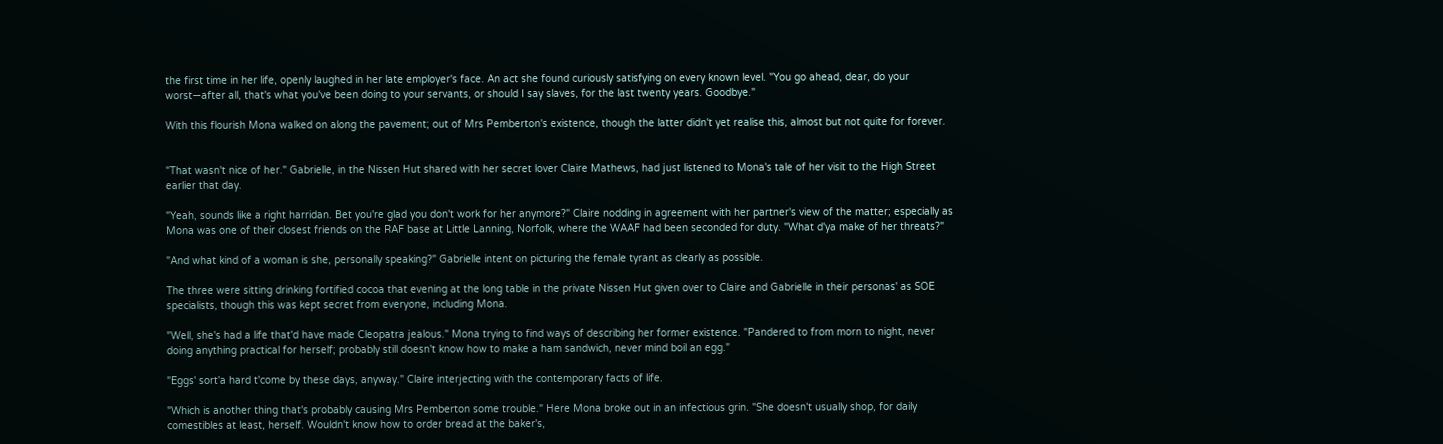the first time in her life, openly laughed in her late employer's face. An act she found curiously satisfying on every known level. "You go ahead, dear, do your worst—after all, that's what you've been doing to your servants, or should I say slaves, for the last twenty years. Goodbye."

With this flourish Mona walked on along the pavement; out of Mrs Pemberton's existence, though the latter didn't yet realise this, almost but not quite for forever.


"That wasn't nice of her." Gabrielle, in the Nissen Hut shared with her secret lover Claire Mathews, had just listened to Mona's tale of her visit to the High Street earlier that day.

"Yeah, sounds like a right harridan. Bet you're glad you don't work for her anymore?" Claire nodding in agreement with her partner's view of the matter; especially as Mona was one of their closest friends on the RAF base at Little Lanning, Norfolk, where the WAAF had been seconded for duty. "What d'ya make of her threats?"

"And what kind of a woman is she, personally speaking?" Gabrielle intent on picturing the female tyrant as clearly as possible.

The three were sitting drinking fortified cocoa that evening at the long table in the private Nissen Hut given over to Claire and Gabrielle in their personas' as SOE specialists, though this was kept secret from everyone, including Mona.

"Well, she's had a life that'd have made Cleopatra jealous." Mona trying to find ways of describing her former existence. "Pandered to from morn to night, never doing anything practical for herself; probably still doesn't know how to make a ham sandwich, never mind boil an egg."

"Eggs' sort'a hard t'come by these days, anyway." Claire interjecting with the contemporary facts of life.

"Which is another thing that's probably causing Mrs Pemberton some trouble." Here Mona broke out in an infectious grin. "She doesn't usually shop, for daily comestibles at least, herself. Wouldn't know how to order bread at the baker's,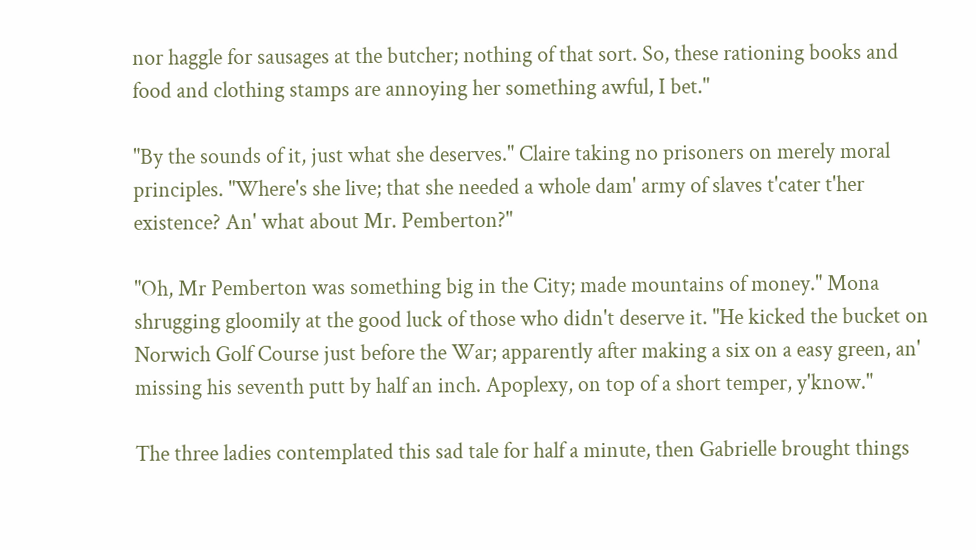nor haggle for sausages at the butcher; nothing of that sort. So, these rationing books and food and clothing stamps are annoying her something awful, I bet."

"By the sounds of it, just what she deserves." Claire taking no prisoners on merely moral principles. "Where's she live; that she needed a whole dam' army of slaves t'cater t'her existence? An' what about Mr. Pemberton?"

"Oh, Mr Pemberton was something big in the City; made mountains of money." Mona shrugging gloomily at the good luck of those who didn't deserve it. "He kicked the bucket on Norwich Golf Course just before the War; apparently after making a six on a easy green, an' missing his seventh putt by half an inch. Apoplexy, on top of a short temper, y'know."

The three ladies contemplated this sad tale for half a minute, then Gabrielle brought things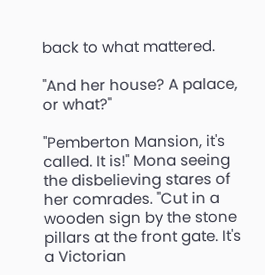back to what mattered.

"And her house? A palace, or what?"

"Pemberton Mansion, it's called. It is!" Mona seeing the disbelieving stares of her comrades. "Cut in a wooden sign by the stone pillars at the front gate. It's a Victorian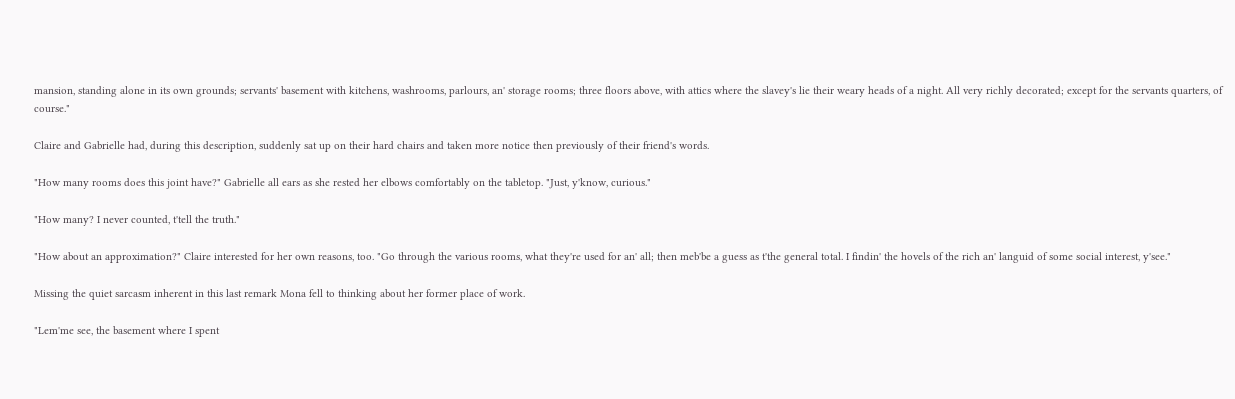mansion, standing alone in its own grounds; servants' basement with kitchens, washrooms, parlours, an' storage rooms; three floors above, with attics where the slavey's lie their weary heads of a night. All very richly decorated; except for the servants quarters, of course."

Claire and Gabrielle had, during this description, suddenly sat up on their hard chairs and taken more notice then previously of their friend's words.

"How many rooms does this joint have?" Gabrielle all ears as she rested her elbows comfortably on the tabletop. "Just, y'know, curious."

"How many? I never counted, t'tell the truth."

"How about an approximation?" Claire interested for her own reasons, too. "Go through the various rooms, what they're used for an' all; then meb'be a guess as t'the general total. I findin' the hovels of the rich an' languid of some social interest, y'see."

Missing the quiet sarcasm inherent in this last remark Mona fell to thinking about her former place of work.

"Lem'me see, the basement where I spent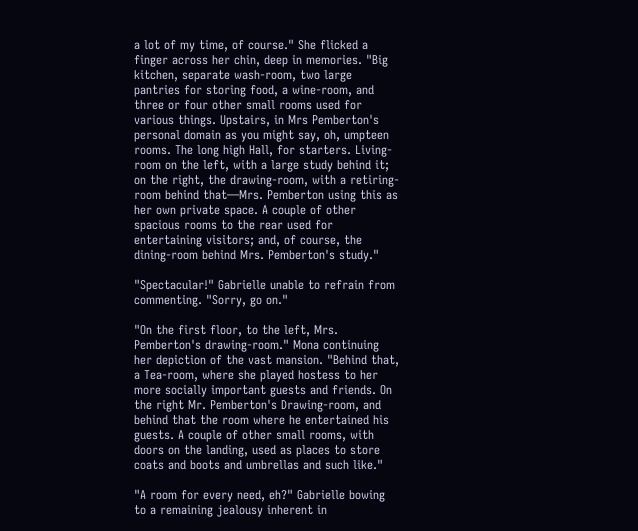a lot of my time, of course." She flicked a finger across her chin, deep in memories. "Big kitchen, separate wash-room, two large pantries for storing food, a wine-room, and three or four other small rooms used for various things. Upstairs, in Mrs Pemberton's personal domain as you might say, oh, umpteen rooms. The long high Hall, for starters. Living-room on the left, with a large study behind it; on the right, the drawing-room, with a retiring-room behind that—Mrs. Pemberton using this as her own private space. A couple of other spacious rooms to the rear used for entertaining visitors; and, of course, the dining-room behind Mrs. Pemberton's study."

"Spectacular!" Gabrielle unable to refrain from commenting. "Sorry, go on."

"On the first floor, to the left, Mrs. Pemberton's drawing-room." Mona continuing her depiction of the vast mansion. "Behind that, a Tea-room, where she played hostess to her more socially important guests and friends. On the right Mr. Pemberton's Drawing-room, and behind that the room where he entertained his guests. A couple of other small rooms, with doors on the landing, used as places to store coats and boots and umbrellas and such like."

"A room for every need, eh?" Gabrielle bowing to a remaining jealousy inherent in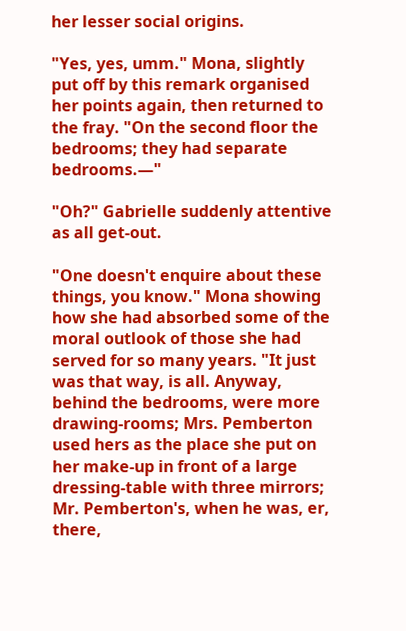her lesser social origins.

"Yes, yes, umm." Mona, slightly put off by this remark organised her points again, then returned to the fray. "On the second floor the bedrooms; they had separate bedrooms.—"

"Oh?" Gabrielle suddenly attentive as all get-out.

"One doesn't enquire about these things, you know." Mona showing how she had absorbed some of the moral outlook of those she had served for so many years. "It just was that way, is all. Anyway, behind the bedrooms, were more drawing-rooms; Mrs. Pemberton used hers as the place she put on her make-up in front of a large dressing-table with three mirrors; Mr. Pemberton's, when he was, er, there,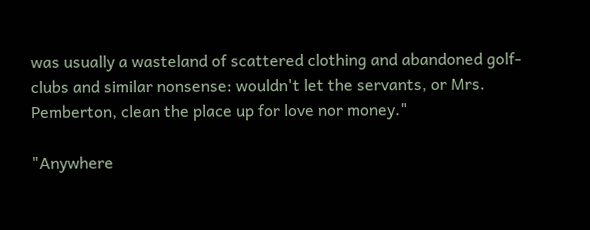was usually a wasteland of scattered clothing and abandoned golf-clubs and similar nonsense: wouldn't let the servants, or Mrs. Pemberton, clean the place up for love nor money."

"Anywhere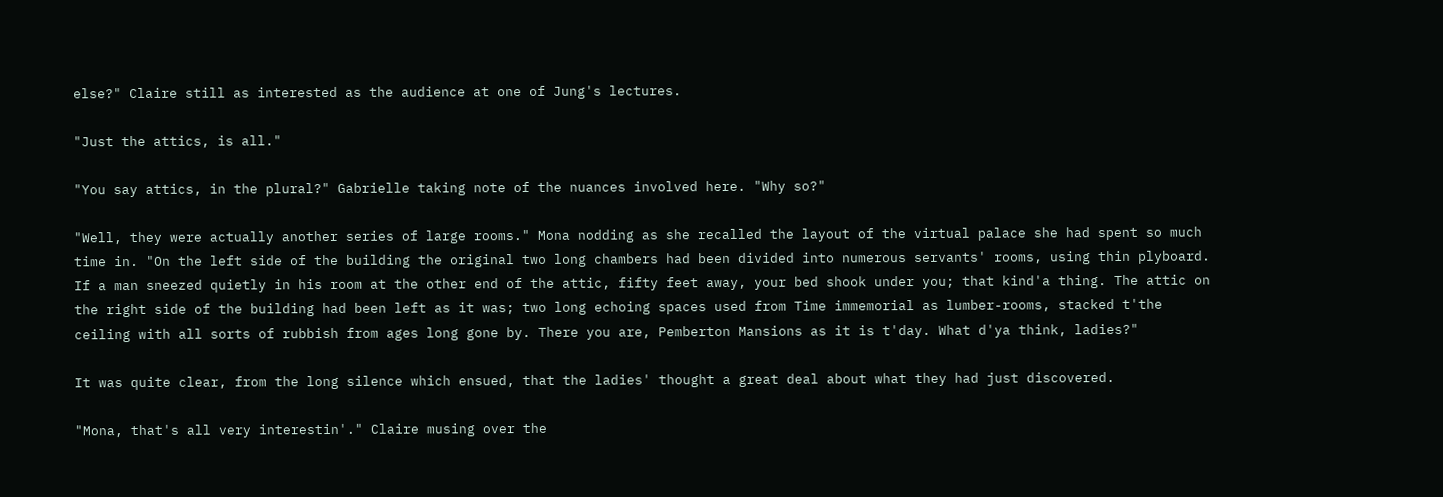else?" Claire still as interested as the audience at one of Jung's lectures.

"Just the attics, is all."

"You say attics, in the plural?" Gabrielle taking note of the nuances involved here. "Why so?"

"Well, they were actually another series of large rooms." Mona nodding as she recalled the layout of the virtual palace she had spent so much time in. "On the left side of the building the original two long chambers had been divided into numerous servants' rooms, using thin plyboard. If a man sneezed quietly in his room at the other end of the attic, fifty feet away, your bed shook under you; that kind'a thing. The attic on the right side of the building had been left as it was; two long echoing spaces used from Time immemorial as lumber-rooms, stacked t'the ceiling with all sorts of rubbish from ages long gone by. There you are, Pemberton Mansions as it is t'day. What d'ya think, ladies?"

It was quite clear, from the long silence which ensued, that the ladies' thought a great deal about what they had just discovered.

"Mona, that's all very interestin'." Claire musing over the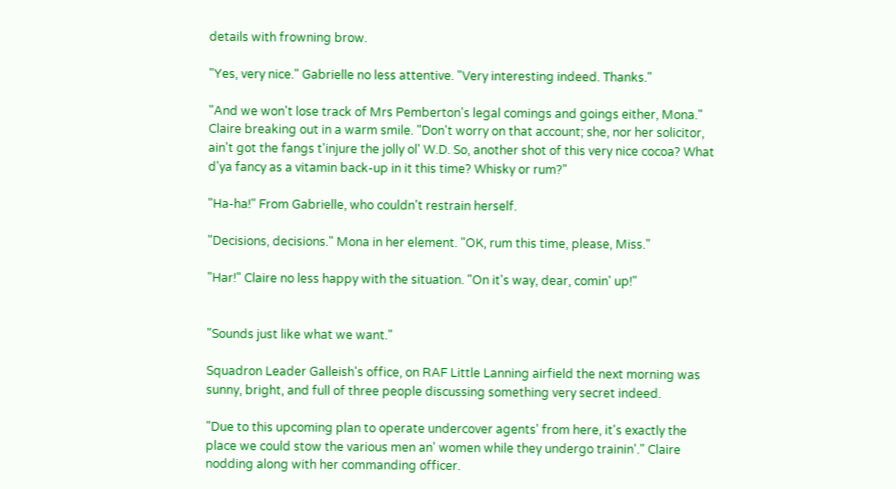details with frowning brow.

"Yes, very nice." Gabrielle no less attentive. "Very interesting indeed. Thanks."

"And we won't lose track of Mrs Pemberton's legal comings and goings either, Mona." Claire breaking out in a warm smile. "Don't worry on that account; she, nor her solicitor, ain't got the fangs t'injure the jolly ol' W.D. So, another shot of this very nice cocoa? What d'ya fancy as a vitamin back-up in it this time? Whisky or rum?"

"Ha-ha!" From Gabrielle, who couldn't restrain herself.

"Decisions, decisions." Mona in her element. "OK, rum this time, please, Miss."

"Har!" Claire no less happy with the situation. "On it's way, dear, comin' up!"


"Sounds just like what we want."

Squadron Leader Galleish's office, on RAF Little Lanning airfield the next morning was sunny, bright, and full of three people discussing something very secret indeed.

"Due to this upcoming plan to operate undercover agents' from here, it's exactly the place we could stow the various men an' women while they undergo trainin'." Claire nodding along with her commanding officer.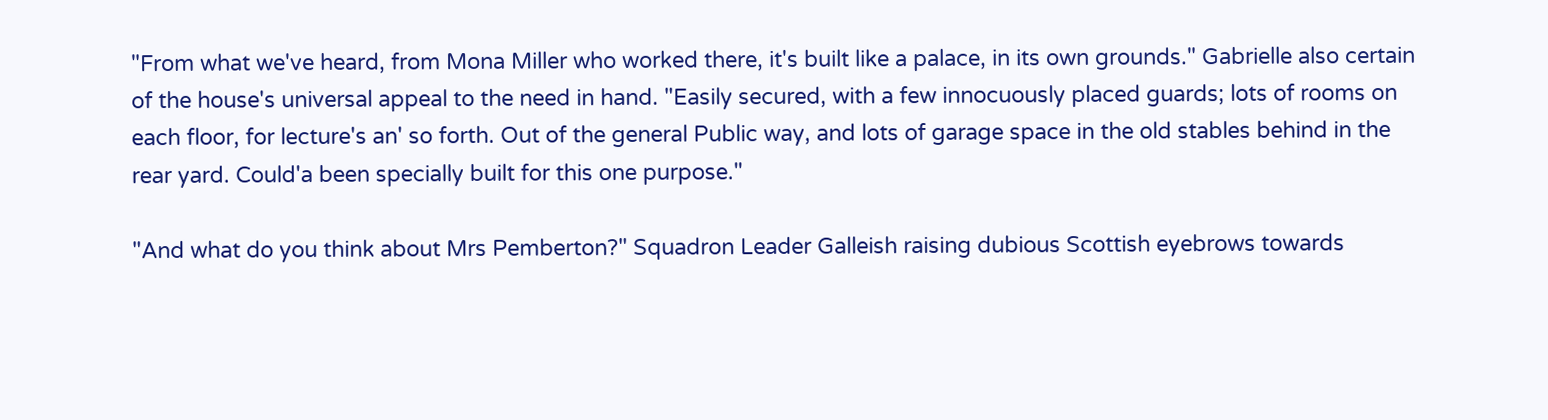"From what we've heard, from Mona Miller who worked there, it's built like a palace, in its own grounds." Gabrielle also certain of the house's universal appeal to the need in hand. "Easily secured, with a few innocuously placed guards; lots of rooms on each floor, for lecture's an' so forth. Out of the general Public way, and lots of garage space in the old stables behind in the rear yard. Could'a been specially built for this one purpose."

"And what do you think about Mrs Pemberton?" Squadron Leader Galleish raising dubious Scottish eyebrows towards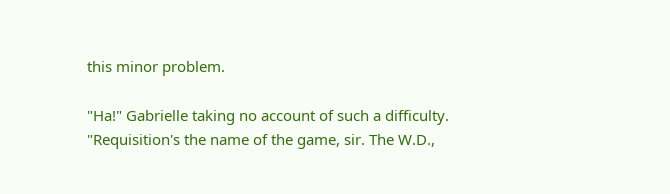this minor problem.

"Ha!" Gabrielle taking no account of such a difficulty. "Requisition's the name of the game, sir. The W.D.,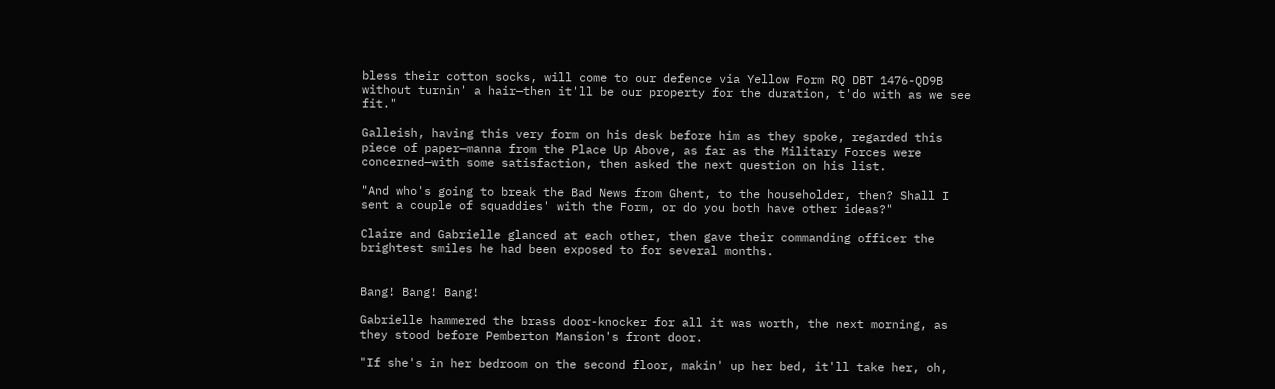bless their cotton socks, will come to our defence via Yellow Form RQ DBT 1476-QD9B without turnin' a hair—then it'll be our property for the duration, t'do with as we see fit."

Galleish, having this very form on his desk before him as they spoke, regarded this piece of paper—manna from the Place Up Above, as far as the Military Forces were concerned—with some satisfaction, then asked the next question on his list.

"And who's going to break the Bad News from Ghent, to the householder, then? Shall I sent a couple of squaddies' with the Form, or do you both have other ideas?"

Claire and Gabrielle glanced at each other, then gave their commanding officer the brightest smiles he had been exposed to for several months.


Bang! Bang! Bang!

Gabrielle hammered the brass door-knocker for all it was worth, the next morning, as they stood before Pemberton Mansion's front door.

"If she's in her bedroom on the second floor, makin' up her bed, it'll take her, oh,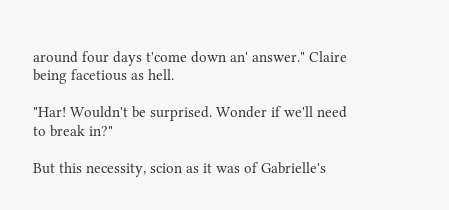around four days t'come down an' answer." Claire being facetious as hell.

"Har! Wouldn't be surprised. Wonder if we'll need to break in?"

But this necessity, scion as it was of Gabrielle's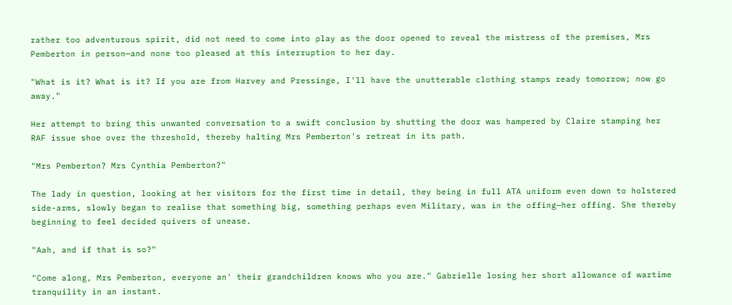rather too adventurous spirit, did not need to come into play as the door opened to reveal the mistress of the premises, Mrs Pemberton in person—and none too pleased at this interruption to her day.

"What is it? What is it? If you are from Harvey and Pressinge, I'll have the unutterable clothing stamps ready tomorrow; now go away."

Her attempt to bring this unwanted conversation to a swift conclusion by shutting the door was hampered by Claire stamping her RAF issue shoe over the threshold, thereby halting Mrs Pemberton's retreat in its path.

"Mrs Pemberton? Mrs Cynthia Pemberton?"

The lady in question, looking at her visitors for the first time in detail, they being in full ATA uniform even down to holstered side-arms, slowly began to realise that something big, something perhaps even Military, was in the offing—her offing. She thereby beginning to feel decided quivers of unease.

"Aah, and if that is so?"

"Come along, Mrs Pemberton, everyone an' their grandchildren knows who you are." Gabrielle losing her short allowance of wartime tranquility in an instant.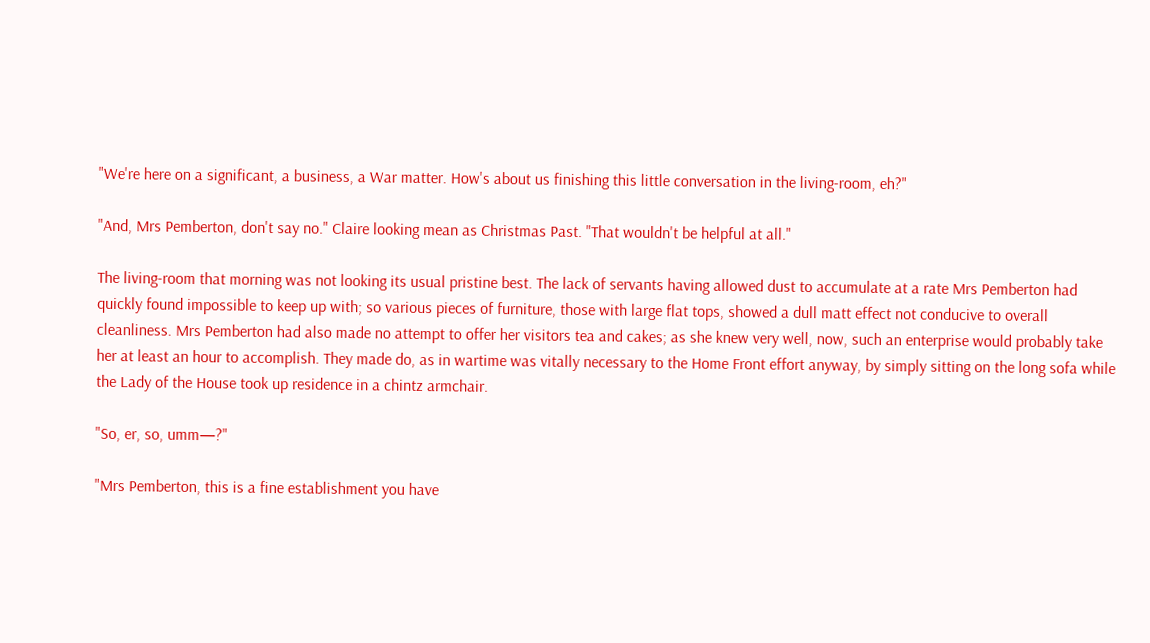"We're here on a significant, a business, a War matter. How's about us finishing this little conversation in the living-room, eh?"

"And, Mrs Pemberton, don't say no." Claire looking mean as Christmas Past. "That wouldn't be helpful at all."

The living-room that morning was not looking its usual pristine best. The lack of servants having allowed dust to accumulate at a rate Mrs Pemberton had quickly found impossible to keep up with; so various pieces of furniture, those with large flat tops, showed a dull matt effect not conducive to overall cleanliness. Mrs Pemberton had also made no attempt to offer her visitors tea and cakes; as she knew very well, now, such an enterprise would probably take her at least an hour to accomplish. They made do, as in wartime was vitally necessary to the Home Front effort anyway, by simply sitting on the long sofa while the Lady of the House took up residence in a chintz armchair.

"So, er, so, umm—?"

"Mrs Pemberton, this is a fine establishment you have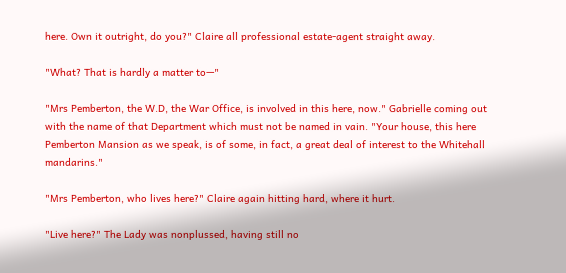here. Own it outright, do you?" Claire all professional estate-agent straight away.

"What? That is hardly a matter to—"

"Mrs Pemberton, the W.D, the War Office, is involved in this here, now." Gabrielle coming out with the name of that Department which must not be named in vain. "Your house, this here Pemberton Mansion as we speak, is of some, in fact, a great deal of interest to the Whitehall mandarins."

"Mrs Pemberton, who lives here?" Claire again hitting hard, where it hurt.

"Live here?" The Lady was nonplussed, having still no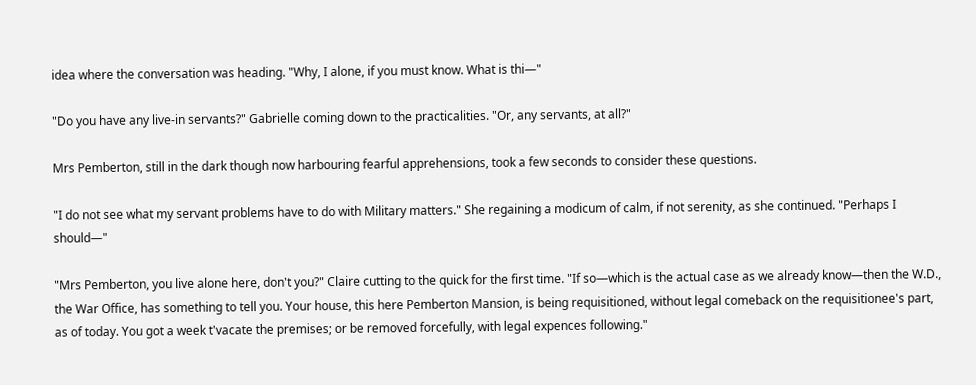idea where the conversation was heading. "Why, I alone, if you must know. What is thi—"

"Do you have any live-in servants?" Gabrielle coming down to the practicalities. "Or, any servants, at all?"

Mrs Pemberton, still in the dark though now harbouring fearful apprehensions, took a few seconds to consider these questions.

"I do not see what my servant problems have to do with Military matters." She regaining a modicum of calm, if not serenity, as she continued. "Perhaps I should—"

"Mrs Pemberton, you live alone here, don't you?" Claire cutting to the quick for the first time. "If so—which is the actual case as we already know—then the W.D., the War Office, has something to tell you. Your house, this here Pemberton Mansion, is being requisitioned, without legal comeback on the requisitionee's part, as of today. You got a week t'vacate the premises; or be removed forcefully, with legal expences following."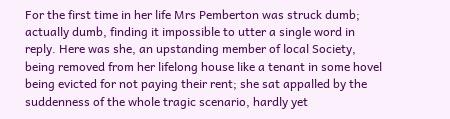For the first time in her life Mrs Pemberton was struck dumb; actually dumb, finding it impossible to utter a single word in reply. Here was she, an upstanding member of local Society, being removed from her lifelong house like a tenant in some hovel being evicted for not paying their rent; she sat appalled by the suddenness of the whole tragic scenario, hardly yet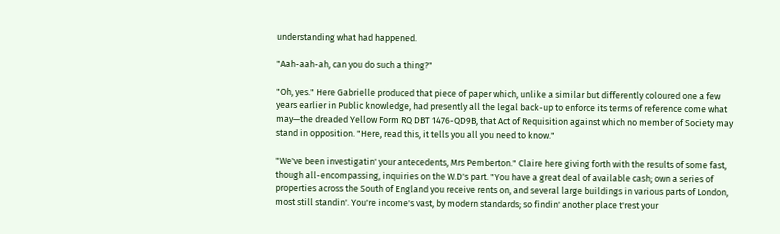understanding what had happened.

"Aah-aah-ah, can you do such a thing?"

"Oh, yes." Here Gabrielle produced that piece of paper which, unlike a similar but differently coloured one a few years earlier in Public knowledge, had presently all the legal back-up to enforce its terms of reference come what may—the dreaded Yellow Form RQ DBT 1476-QD9B, that Act of Requisition against which no member of Society may stand in opposition. "Here, read this, it tells you all you need to know."

"We've been investigatin' your antecedents, Mrs Pemberton." Claire here giving forth with the results of some fast, though all-encompassing, inquiries on the W.D's part. "You have a great deal of available cash; own a series of properties across the South of England you receive rents on, and several large buildings in various parts of London, most still standin'. You're income's vast, by modern standards; so findin' another place t'rest your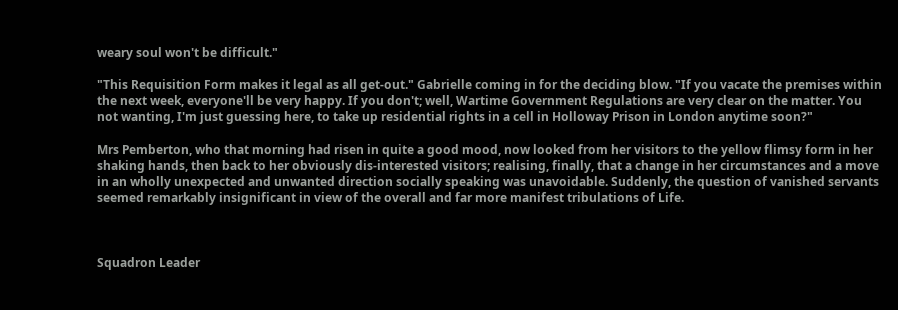weary soul won't be difficult."

"This Requisition Form makes it legal as all get-out." Gabrielle coming in for the deciding blow. "If you vacate the premises within the next week, everyone'll be very happy. If you don't; well, Wartime Government Regulations are very clear on the matter. You not wanting, I'm just guessing here, to take up residential rights in a cell in Holloway Prison in London anytime soon?"

Mrs Pemberton, who that morning had risen in quite a good mood, now looked from her visitors to the yellow flimsy form in her shaking hands, then back to her obviously dis-interested visitors; realising, finally, that a change in her circumstances and a move in an wholly unexpected and unwanted direction socially speaking was unavoidable. Suddenly, the question of vanished servants seemed remarkably insignificant in view of the overall and far more manifest tribulations of Life.



Squadron Leader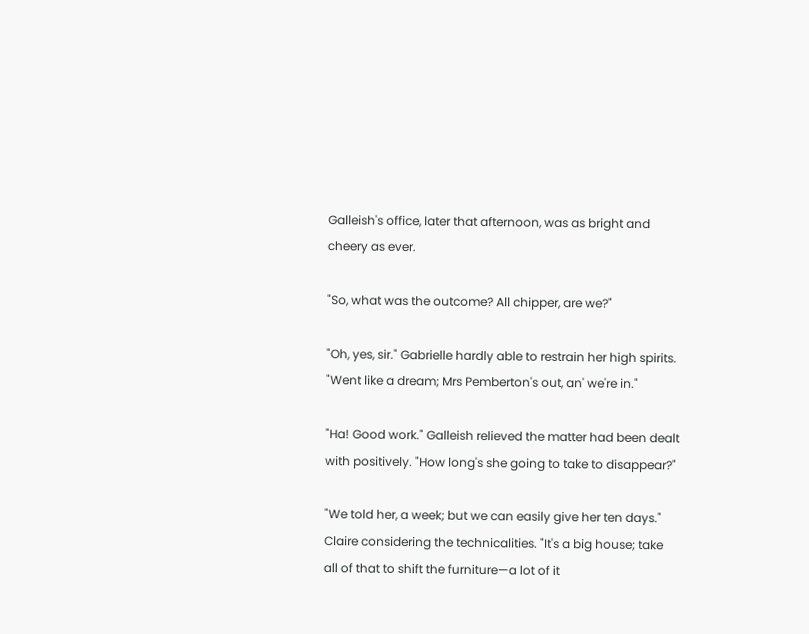Galleish's office, later that afternoon, was as bright and cheery as ever.

"So, what was the outcome? All chipper, are we?"

"Oh, yes, sir." Gabrielle hardly able to restrain her high spirits. "Went like a dream; Mrs Pemberton's out, an' we're in."

"Ha! Good work." Galleish relieved the matter had been dealt with positively. "How long's she going to take to disappear?"

"We told her, a week; but we can easily give her ten days." Claire considering the technicalities. "It's a big house; take all of that to shift the furniture—a lot of it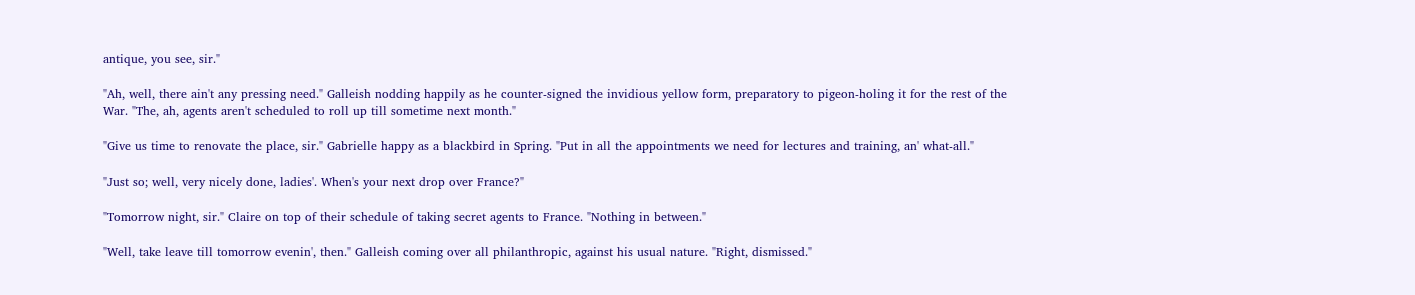antique, you see, sir."

"Ah, well, there ain't any pressing need." Galleish nodding happily as he counter-signed the invidious yellow form, preparatory to pigeon-holing it for the rest of the War. "The, ah, agents aren't scheduled to roll up till sometime next month."

"Give us time to renovate the place, sir." Gabrielle happy as a blackbird in Spring. "Put in all the appointments we need for lectures and training, an' what-all."

"Just so; well, very nicely done, ladies'. When's your next drop over France?"

"Tomorrow night, sir." Claire on top of their schedule of taking secret agents to France. "Nothing in between."

"Well, take leave till tomorrow evenin', then." Galleish coming over all philanthropic, against his usual nature. "Right, dismissed."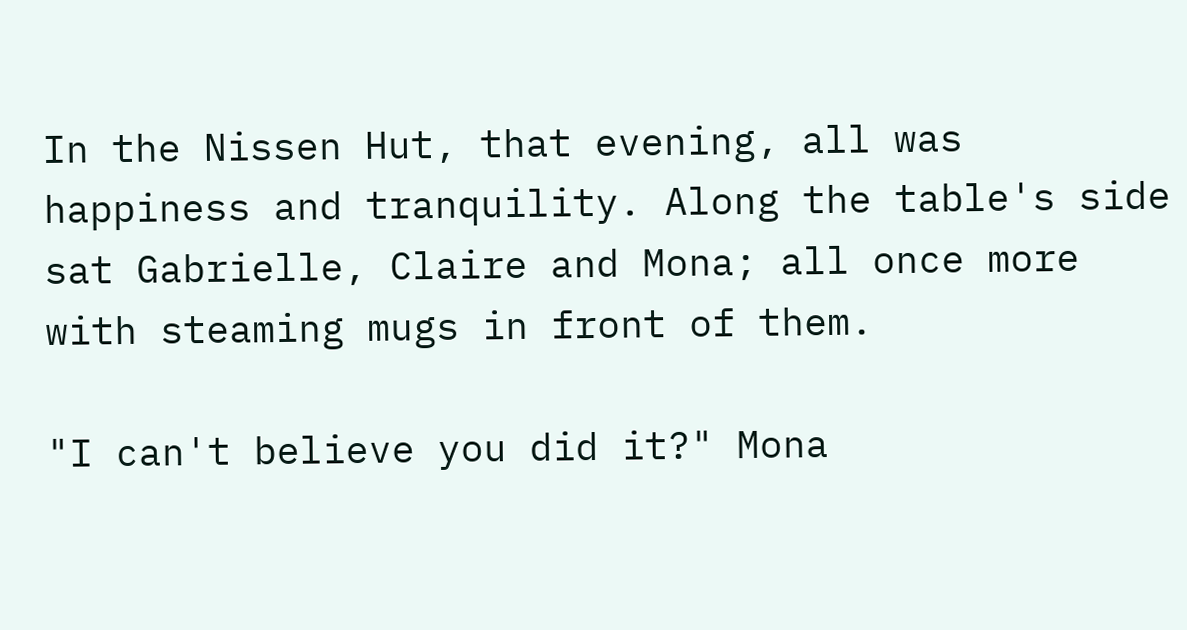In the Nissen Hut, that evening, all was happiness and tranquility. Along the table's side sat Gabrielle, Claire and Mona; all once more with steaming mugs in front of them.

"I can't believe you did it?" Mona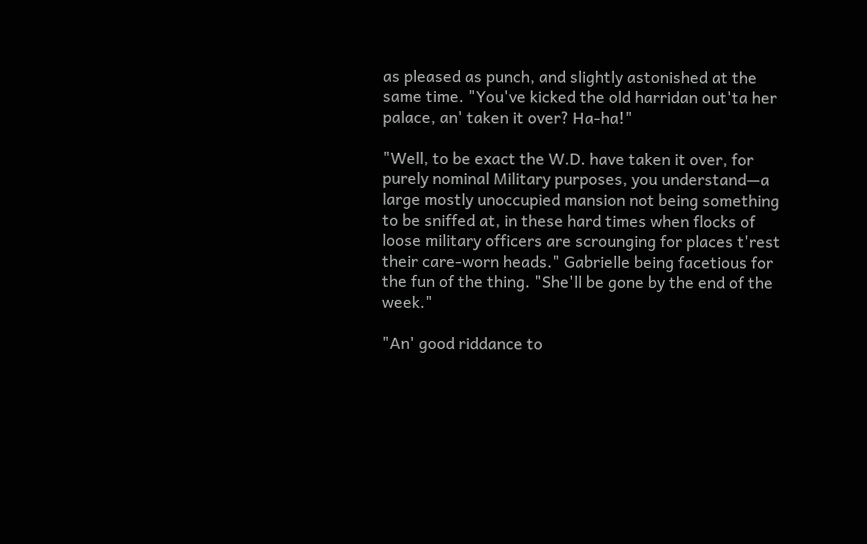as pleased as punch, and slightly astonished at the same time. "You've kicked the old harridan out'ta her palace, an' taken it over? Ha-ha!"

"Well, to be exact the W.D. have taken it over, for purely nominal Military purposes, you understand—a large mostly unoccupied mansion not being something to be sniffed at, in these hard times when flocks of loose military officers are scrounging for places t'rest their care-worn heads." Gabrielle being facetious for the fun of the thing. "She'll be gone by the end of the week."

"An' good riddance to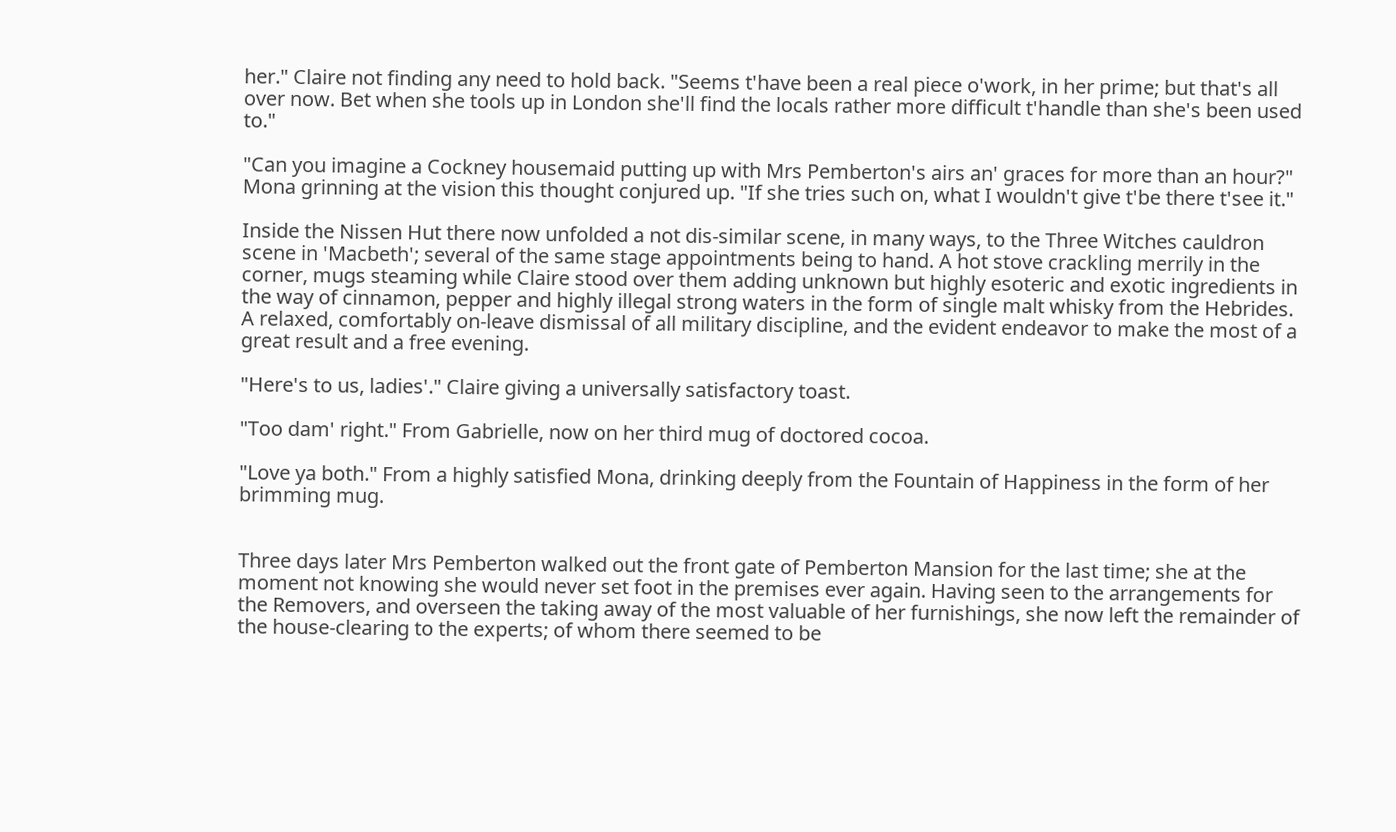her." Claire not finding any need to hold back. "Seems t'have been a real piece o'work, in her prime; but that's all over now. Bet when she tools up in London she'll find the locals rather more difficult t'handle than she's been used to."

"Can you imagine a Cockney housemaid putting up with Mrs Pemberton's airs an' graces for more than an hour?" Mona grinning at the vision this thought conjured up. "If she tries such on, what I wouldn't give t'be there t'see it."

Inside the Nissen Hut there now unfolded a not dis-similar scene, in many ways, to the Three Witches cauldron scene in 'Macbeth'; several of the same stage appointments being to hand. A hot stove crackling merrily in the corner, mugs steaming while Claire stood over them adding unknown but highly esoteric and exotic ingredients in the way of cinnamon, pepper and highly illegal strong waters in the form of single malt whisky from the Hebrides. A relaxed, comfortably on-leave dismissal of all military discipline, and the evident endeavor to make the most of a great result and a free evening.

"Here's to us, ladies'." Claire giving a universally satisfactory toast.

"Too dam' right." From Gabrielle, now on her third mug of doctored cocoa.

"Love ya both." From a highly satisfied Mona, drinking deeply from the Fountain of Happiness in the form of her brimming mug.


Three days later Mrs Pemberton walked out the front gate of Pemberton Mansion for the last time; she at the moment not knowing she would never set foot in the premises ever again. Having seen to the arrangements for the Removers, and overseen the taking away of the most valuable of her furnishings, she now left the remainder of the house-clearing to the experts; of whom there seemed to be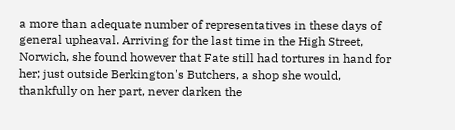a more than adequate number of representatives in these days of general upheaval. Arriving for the last time in the High Street, Norwich, she found however that Fate still had tortures in hand for her; just outside Berkington's Butchers, a shop she would, thankfully on her part, never darken the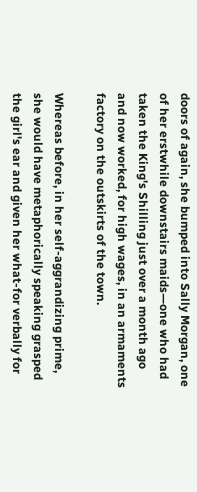doors of again, she bumped into Sally Morgan, one of her erstwhile downstairs maids—one who had taken the King's Shilling just over a month ago and now worked, for high wages, in an armaments factory on the outskirts of the town.

Whereas before, in her self-aggrandizing prime, she would have metaphorically speaking grasped the girl's ear and given her what-for verbally for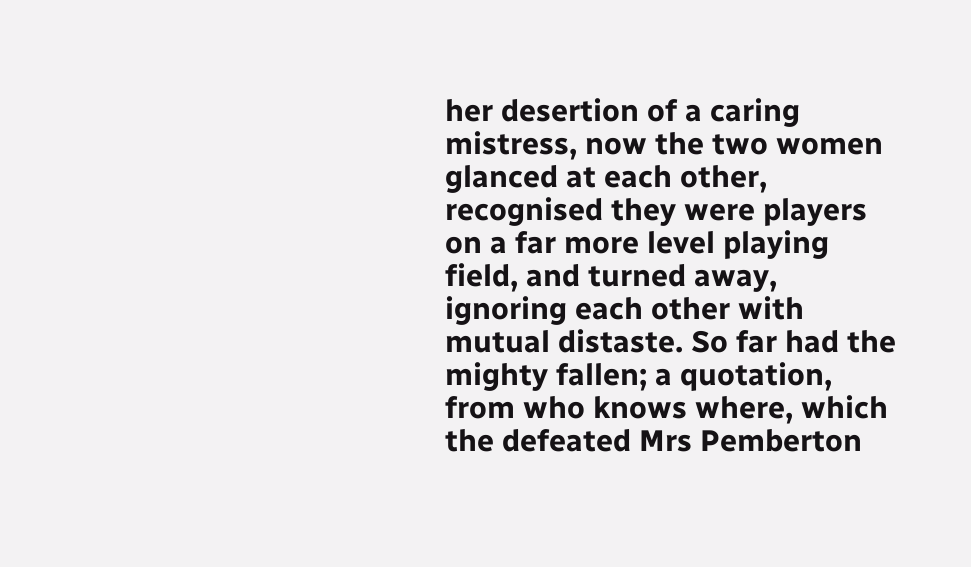her desertion of a caring mistress, now the two women glanced at each other, recognised they were players on a far more level playing field, and turned away, ignoring each other with mutual distaste. So far had the mighty fallen; a quotation, from who knows where, which the defeated Mrs Pemberton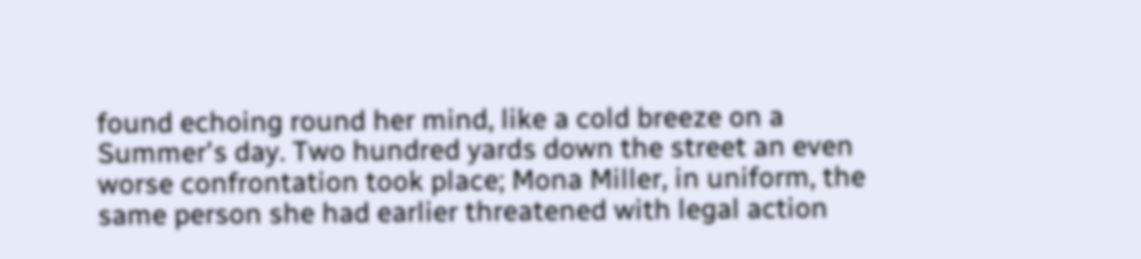found echoing round her mind, like a cold breeze on a Summer's day. Two hundred yards down the street an even worse confrontation took place; Mona Miller, in uniform, the same person she had earlier threatened with legal action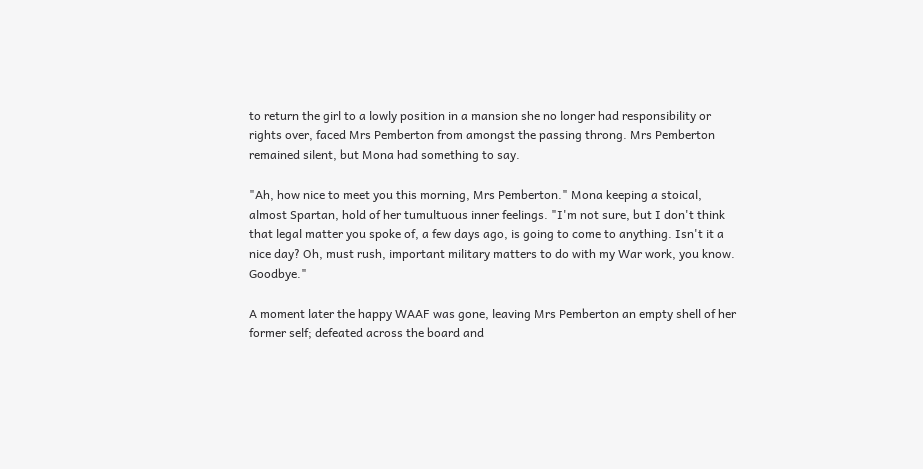to return the girl to a lowly position in a mansion she no longer had responsibility or rights over, faced Mrs Pemberton from amongst the passing throng. Mrs Pemberton remained silent, but Mona had something to say.

"Ah, how nice to meet you this morning, Mrs Pemberton." Mona keeping a stoical, almost Spartan, hold of her tumultuous inner feelings. "I'm not sure, but I don't think that legal matter you spoke of, a few days ago, is going to come to anything. Isn't it a nice day? Oh, must rush, important military matters to do with my War work, you know. Goodbye."

A moment later the happy WAAF was gone, leaving Mrs Pemberton an empty shell of her former self; defeated across the board and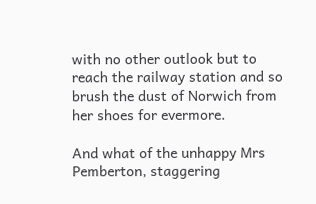with no other outlook but to reach the railway station and so brush the dust of Norwich from her shoes for evermore.

And what of the unhappy Mrs Pemberton, staggering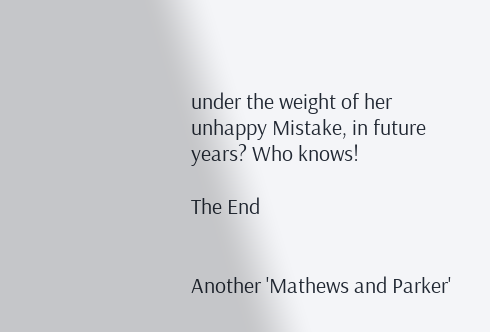under the weight of her unhappy Mistake, in future years? Who knows!

The End


Another 'Mathews and Parker'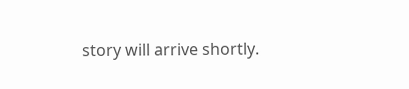story will arrive shortly.